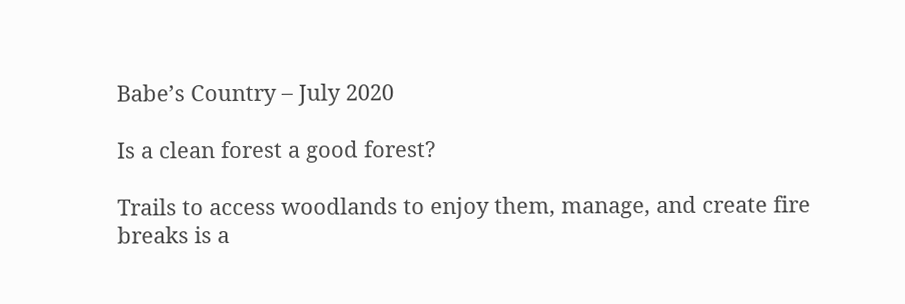Babe’s Country – July 2020

Is a clean forest a good forest?

Trails to access woodlands to enjoy them, manage, and create fire breaks is a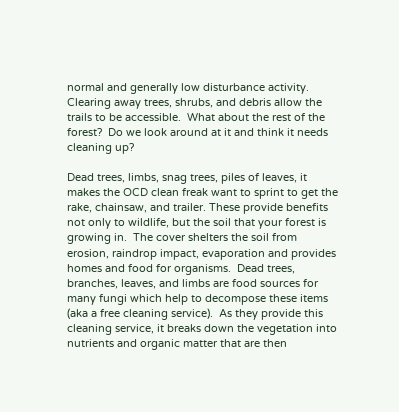normal and generally low disturbance activity.  Clearing away trees, shrubs, and debris allow the trails to be accessible.  What about the rest of the forest?  Do we look around at it and think it needs cleaning up?

Dead trees, limbs, snag trees, piles of leaves, it makes the OCD clean freak want to sprint to get the rake, chainsaw, and trailer. These provide benefits not only to wildlife, but the soil that your forest is growing in.  The cover shelters the soil from erosion, raindrop impact, evaporation and provides homes and food for organisms.  Dead trees, branches, leaves, and limbs are food sources for many fungi which help to decompose these items (aka a free cleaning service).  As they provide this cleaning service, it breaks down the vegetation into nutrients and organic matter that are then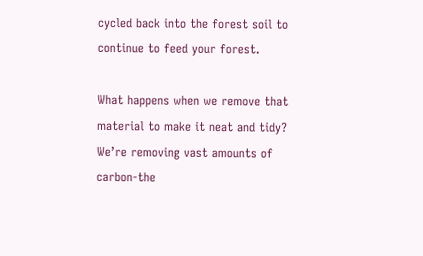cycled back into the forest soil to continue to feed your forest.

What happens when we remove that material to make it neat and tidy?  We’re removing vast amounts of carbon-the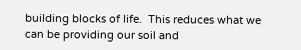building blocks of life.  This reduces what we can be providing our soil and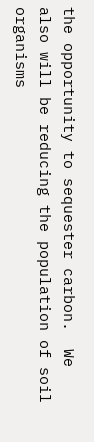the opportunity to sequester carbon.  We also will be reducing the population of soil organisms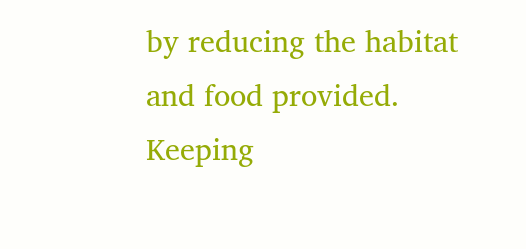by reducing the habitat and food provided.  Keeping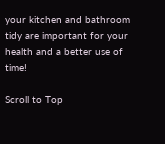your kitchen and bathroom tidy are important for your health and a better use of time!

Scroll to Top